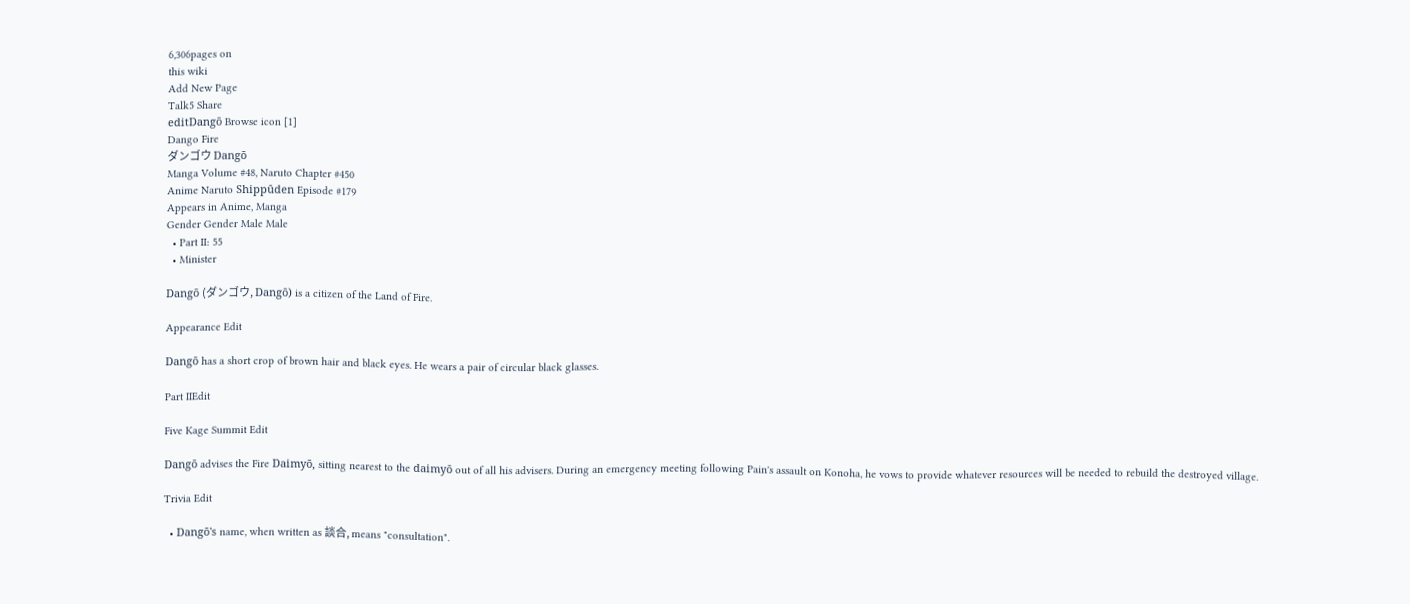6,306pages on
this wiki
Add New Page
Talk5 Share
editDangō Browse icon [1]
Dango Fire
ダンゴウ Dangō
Manga Volume #48, Naruto Chapter #450
Anime Naruto Shippūden Episode #179
Appears in Anime, Manga
Gender Gender Male Male
  • Part II: 55
  • Minister

Dangō (ダンゴウ, Dangō) is a citizen of the Land of Fire.

Appearance Edit

Dangō has a short crop of brown hair and black eyes. He wears a pair of circular black glasses.

Part IIEdit

Five Kage Summit Edit

Dangō advises the Fire Daimyō, sitting nearest to the daimyō out of all his advisers. During an emergency meeting following Pain's assault on Konoha, he vows to provide whatever resources will be needed to rebuild the destroyed village.

Trivia Edit

  • Dangō's name, when written as 談合, means "consultation".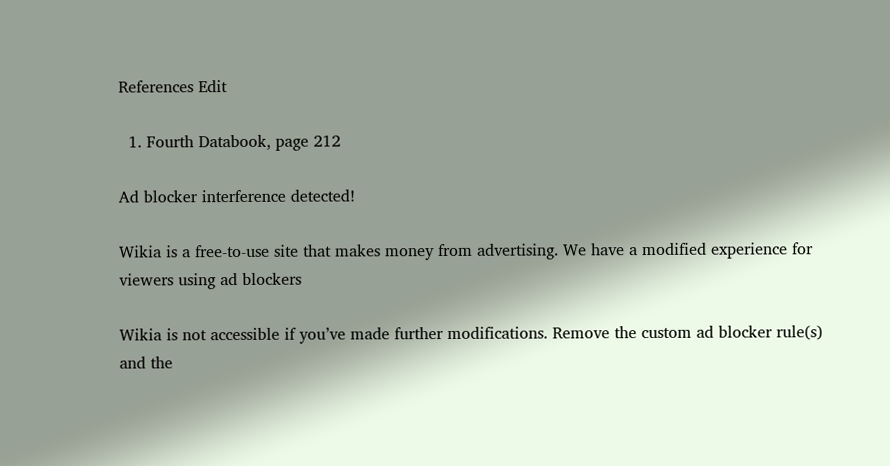References Edit

  1. Fourth Databook, page 212

Ad blocker interference detected!

Wikia is a free-to-use site that makes money from advertising. We have a modified experience for viewers using ad blockers

Wikia is not accessible if you’ve made further modifications. Remove the custom ad blocker rule(s) and the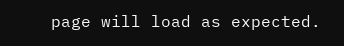page will load as expected.